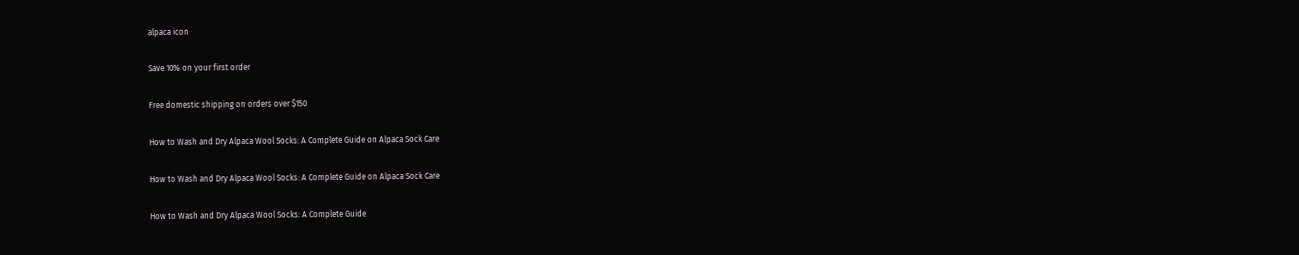alpaca icon

Save 10% on your first order

Free domestic shipping on orders over $150

How to Wash and Dry Alpaca Wool Socks: A Complete Guide on Alpaca Sock Care

How to Wash and Dry Alpaca Wool Socks: A Complete Guide on Alpaca Sock Care

How to Wash and Dry Alpaca Wool Socks: A Complete Guide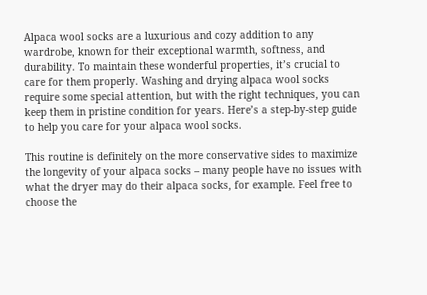Alpaca wool socks are a luxurious and cozy addition to any wardrobe, known for their exceptional warmth, softness, and durability. To maintain these wonderful properties, it’s crucial to care for them properly. Washing and drying alpaca wool socks require some special attention, but with the right techniques, you can keep them in pristine condition for years. Here’s a step-by-step guide to help you care for your alpaca wool socks.

This routine is definitely on the more conservative sides to maximize the longevity of your alpaca socks – many people have no issues with what the dryer may do their alpaca socks, for example. Feel free to choose the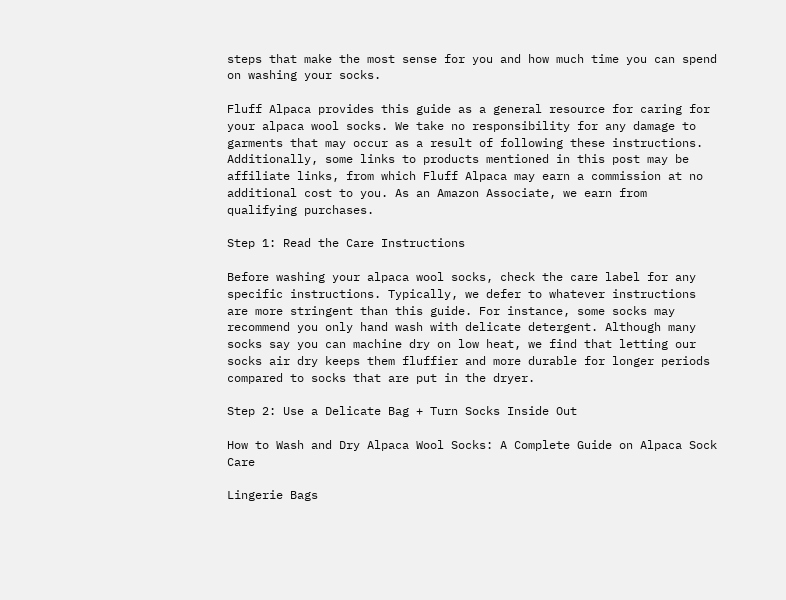steps that make the most sense for you and how much time you can spend on washing your socks.

Fluff Alpaca provides this guide as a general resource for caring for your alpaca wool socks. We take no responsibility for any damage to garments that may occur as a result of following these instructions. Additionally, some links to products mentioned in this post may be affiliate links, from which Fluff Alpaca may earn a commission at no additional cost to you. As an Amazon Associate, we earn from qualifying purchases.

Step 1: Read the Care Instructions

Before washing your alpaca wool socks, check the care label for any specific instructions. Typically, we defer to whatever instructions are more stringent than this guide. For instance, some socks may recommend you only hand wash with delicate detergent. Although many socks say you can machine dry on low heat, we find that letting our socks air dry keeps them fluffier and more durable for longer periods compared to socks that are put in the dryer.

Step 2: Use a Delicate Bag + Turn Socks Inside Out

How to Wash and Dry Alpaca Wool Socks: A Complete Guide on Alpaca Sock Care

Lingerie Bags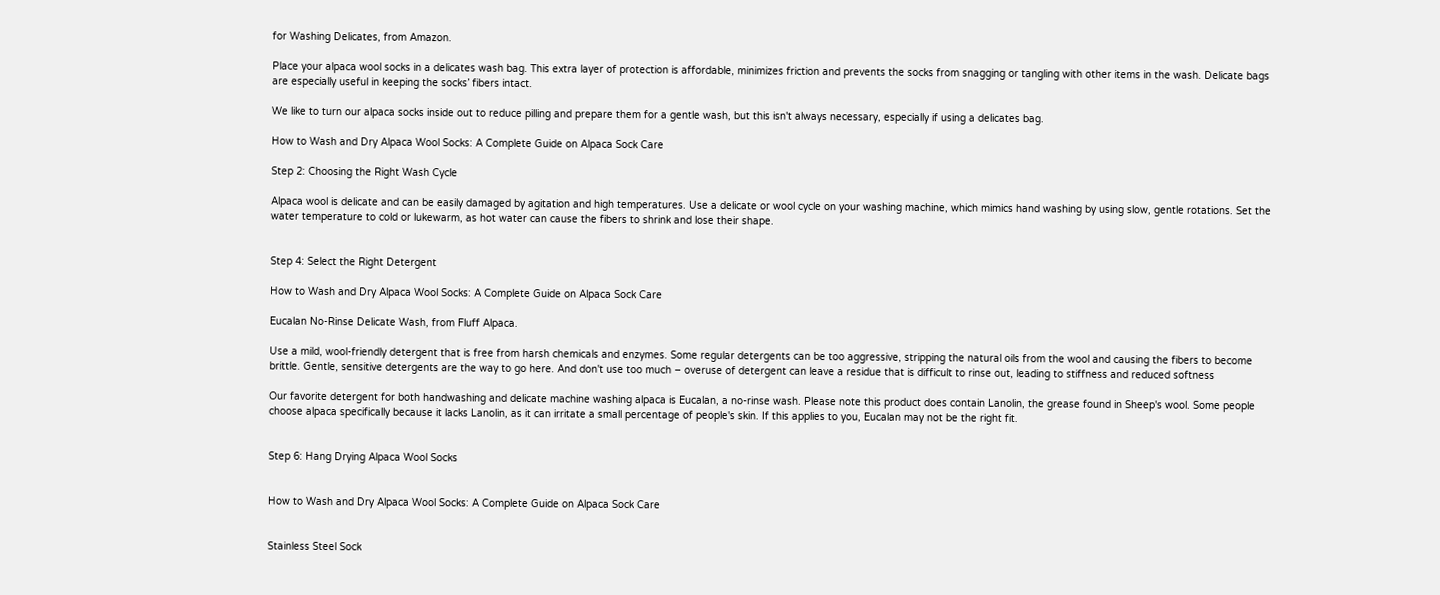for Washing Delicates, from Amazon.

Place your alpaca wool socks in a delicates wash bag. This extra layer of protection is affordable, minimizes friction and prevents the socks from snagging or tangling with other items in the wash. Delicate bags are especially useful in keeping the socks’ fibers intact.

We like to turn our alpaca socks inside out to reduce pilling and prepare them for a gentle wash, but this isn't always necessary, especially if using a delicates bag.

How to Wash and Dry Alpaca Wool Socks: A Complete Guide on Alpaca Sock Care

Step 2: Choosing the Right Wash Cycle

Alpaca wool is delicate and can be easily damaged by agitation and high temperatures. Use a delicate or wool cycle on your washing machine, which mimics hand washing by using slow, gentle rotations. Set the water temperature to cold or lukewarm, as hot water can cause the fibers to shrink and lose their shape.


Step 4: Select the Right Detergent

How to Wash and Dry Alpaca Wool Socks: A Complete Guide on Alpaca Sock Care

Eucalan No-Rinse Delicate Wash, from Fluff Alpaca.

Use a mild, wool-friendly detergent that is free from harsh chemicals and enzymes. Some regular detergents can be too aggressive, stripping the natural oils from the wool and causing the fibers to become brittle. Gentle, sensitive detergents are the way to go here. And don't use too much – overuse of detergent can leave a residue that is difficult to rinse out, leading to stiffness and reduced softness

Our favorite detergent for both handwashing and delicate machine washing alpaca is Eucalan, a no-rinse wash. Please note this product does contain Lanolin, the grease found in Sheep's wool. Some people choose alpaca specifically because it lacks Lanolin, as it can irritate a small percentage of people's skin. If this applies to you, Eucalan may not be the right fit.


Step 6: Hang Drying Alpaca Wool Socks


How to Wash and Dry Alpaca Wool Socks: A Complete Guide on Alpaca Sock Care


Stainless Steel Sock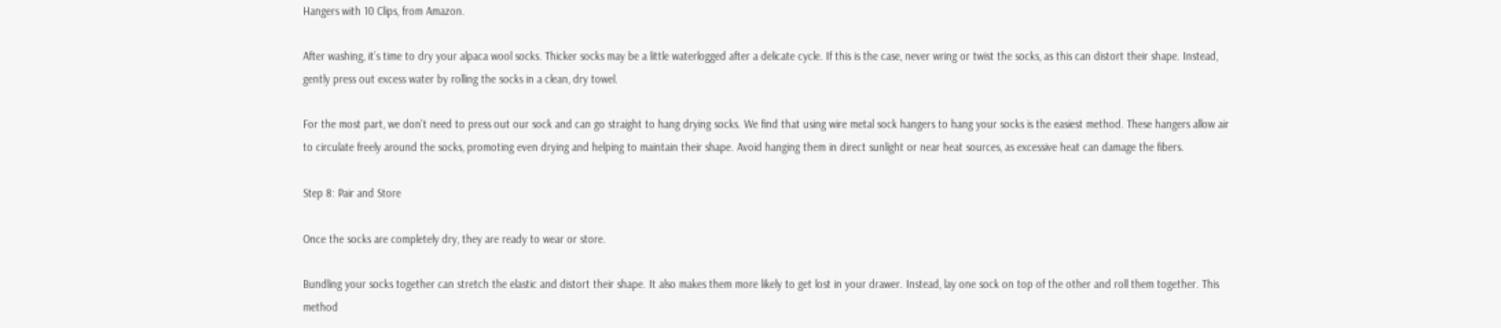Hangers with 10 Clips, from Amazon.

After washing, it’s time to dry your alpaca wool socks. Thicker socks may be a little waterlogged after a delicate cycle. If this is the case, never wring or twist the socks, as this can distort their shape. Instead, gently press out excess water by rolling the socks in a clean, dry towel.

For the most part, we don't need to press out our sock and can go straight to hang drying socks. We find that using wire metal sock hangers to hang your socks is the easiest method. These hangers allow air to circulate freely around the socks, promoting even drying and helping to maintain their shape. Avoid hanging them in direct sunlight or near heat sources, as excessive heat can damage the fibers.

Step 8: Pair and Store

Once the socks are completely dry, they are ready to wear or store.

Bundling your socks together can stretch the elastic and distort their shape. It also makes them more likely to get lost in your drawer. Instead, lay one sock on top of the other and roll them together. This method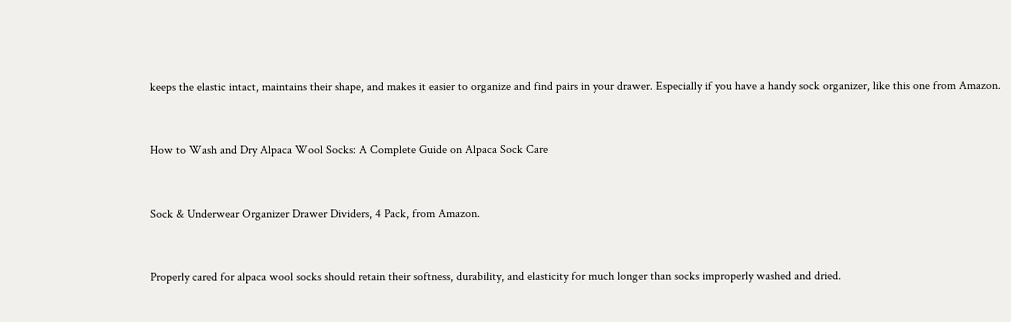keeps the elastic intact, maintains their shape, and makes it easier to organize and find pairs in your drawer. Especially if you have a handy sock organizer, like this one from Amazon.


How to Wash and Dry Alpaca Wool Socks: A Complete Guide on Alpaca Sock Care


Sock & Underwear Organizer Drawer Dividers, 4 Pack, from Amazon.


Properly cared for alpaca wool socks should retain their softness, durability, and elasticity for much longer than socks improperly washed and dried.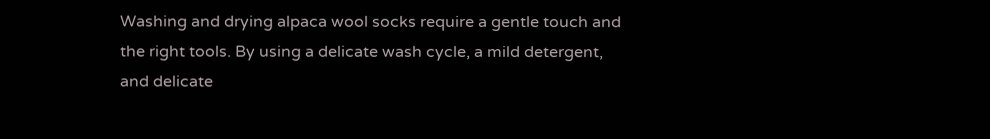Washing and drying alpaca wool socks require a gentle touch and the right tools. By using a delicate wash cycle, a mild detergent, and delicate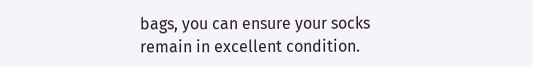bags, you can ensure your socks remain in excellent condition.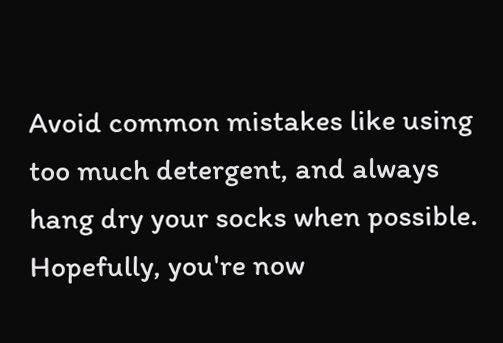Avoid common mistakes like using too much detergent, and always hang dry your socks when possible. Hopefully, you're now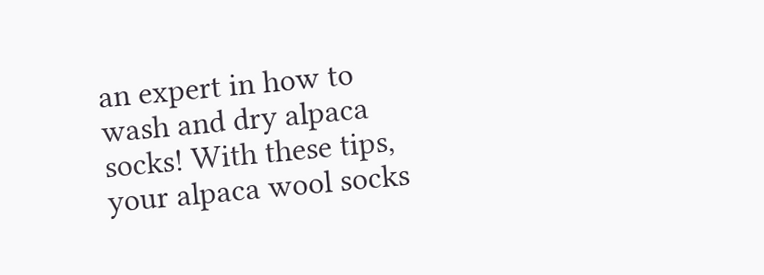an expert in how to wash and dry alpaca socks! With these tips, your alpaca wool socks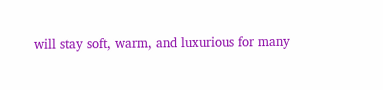will stay soft, warm, and luxurious for many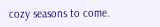cozy seasons to come.